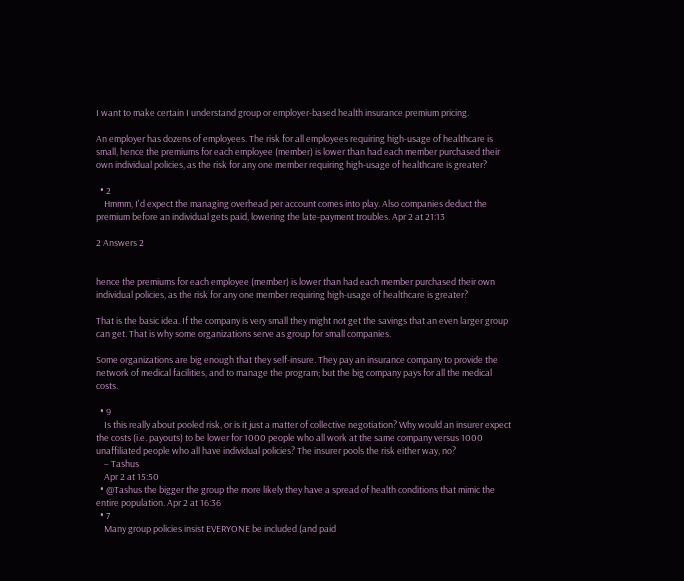I want to make certain I understand group or employer-based health insurance premium pricing.

An employer has dozens of employees. The risk for all employees requiring high-usage of healthcare is small, hence the premiums for each employee (member) is lower than had each member purchased their own individual policies, as the risk for any one member requiring high-usage of healthcare is greater?

  • 2
    Hmmm, I'd expect the managing overhead per account comes into play. Also companies deduct the premium before an individual gets paid, lowering the late-payment troubles. Apr 2 at 21:13

2 Answers 2


hence the premiums for each employee (member) is lower than had each member purchased their own individual policies, as the risk for any one member requiring high-usage of healthcare is greater?

That is the basic idea. If the company is very small they might not get the savings that an even larger group can get. That is why some organizations serve as group for small companies.

Some organizations are big enough that they self-insure. They pay an insurance company to provide the network of medical facilities, and to manage the program; but the big company pays for all the medical costs.

  • 9
    Is this really about pooled risk, or is it just a matter of collective negotiation? Why would an insurer expect the costs (i.e. payouts) to be lower for 1000 people who all work at the same company versus 1000 unaffiliated people who all have individual policies? The insurer pools the risk either way, no?
    – Tashus
    Apr 2 at 15:50
  • @Tashus the bigger the group the more likely they have a spread of health conditions that mimic the entire population. Apr 2 at 16:36
  • 7
    Many group policies insist EVERYONE be included (and paid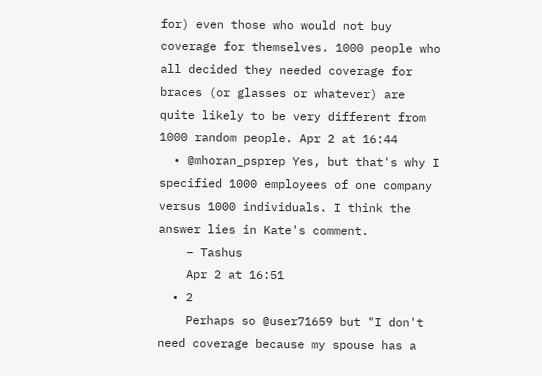for) even those who would not buy coverage for themselves. 1000 people who all decided they needed coverage for braces (or glasses or whatever) are quite likely to be very different from 1000 random people. Apr 2 at 16:44
  • @mhoran_psprep Yes, but that's why I specified 1000 employees of one company versus 1000 individuals. I think the answer lies in Kate's comment.
    – Tashus
    Apr 2 at 16:51
  • 2
    Perhaps so @user71659 but "I don't need coverage because my spouse has a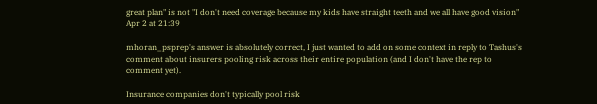great plan" is not "I don't need coverage because my kids have straight teeth and we all have good vision" Apr 2 at 21:39

mhoran_psprep's answer is absolutely correct, I just wanted to add on some context in reply to Tashus's comment about insurers pooling risk across their entire population (and I don't have the rep to comment yet).

Insurance companies don't typically pool risk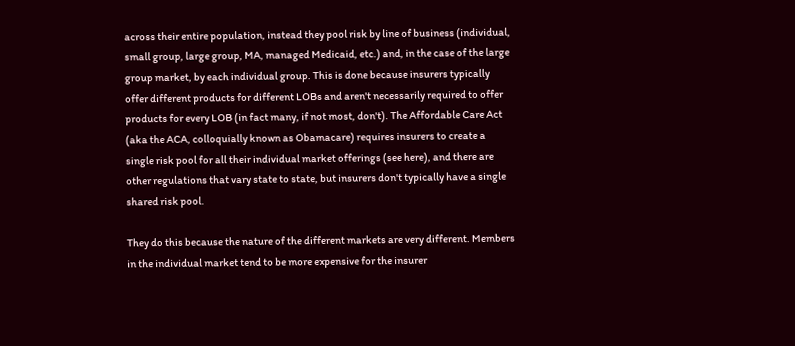across their entire population, instead they pool risk by line of business (individual, small group, large group, MA, managed Medicaid, etc.) and, in the case of the large group market, by each individual group. This is done because insurers typically offer different products for different LOBs and aren't necessarily required to offer products for every LOB (in fact many, if not most, don't). The Affordable Care Act (aka the ACA, colloquially known as Obamacare) requires insurers to create a single risk pool for all their individual market offerings (see here), and there are other regulations that vary state to state, but insurers don't typically have a single shared risk pool.

They do this because the nature of the different markets are very different. Members in the individual market tend to be more expensive for the insurer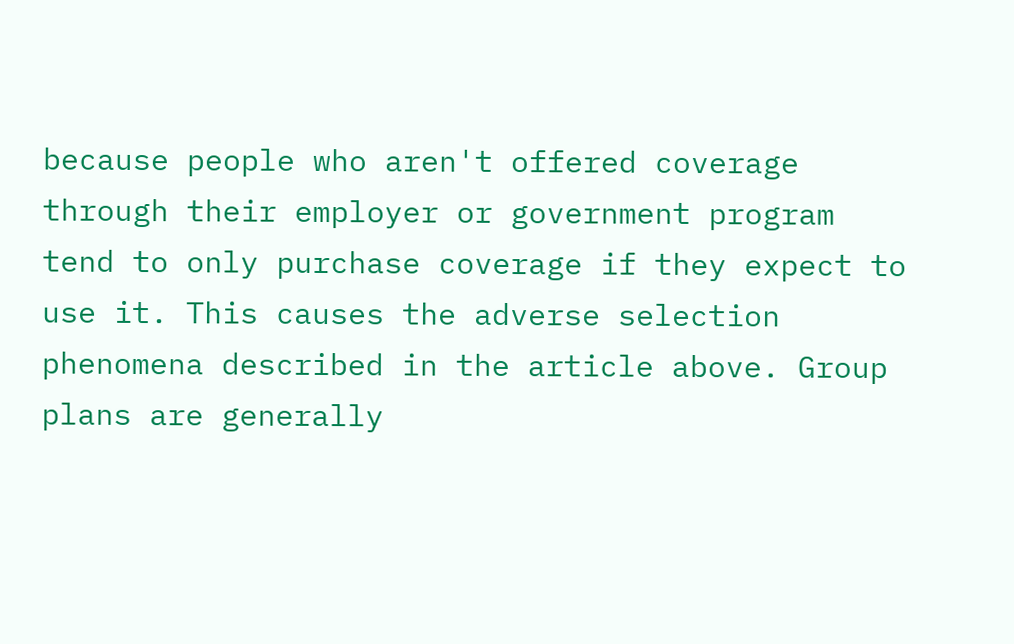because people who aren't offered coverage through their employer or government program tend to only purchase coverage if they expect to use it. This causes the adverse selection phenomena described in the article above. Group plans are generally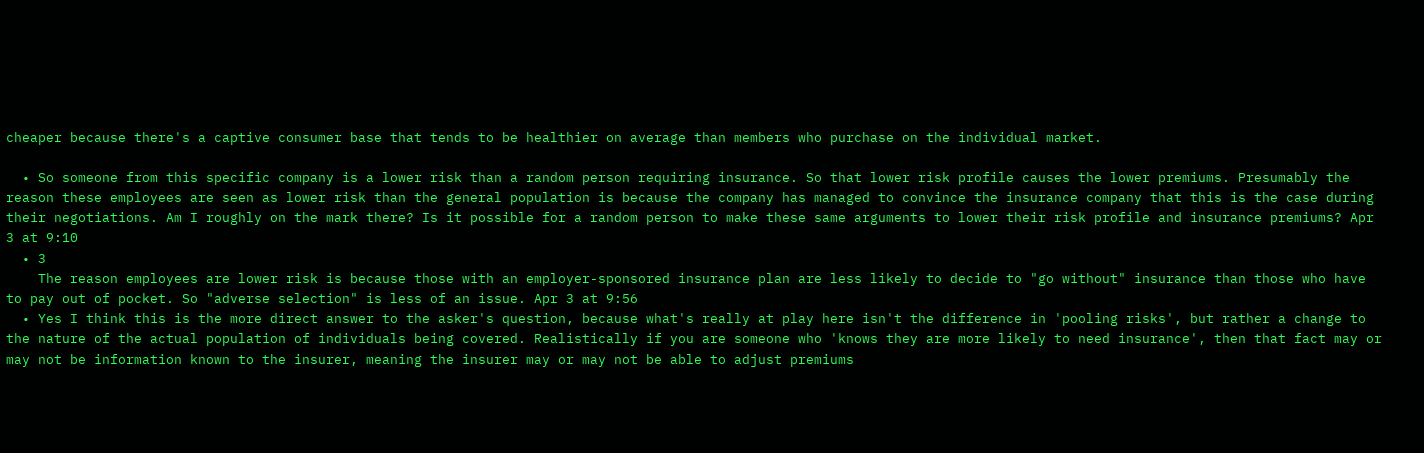cheaper because there's a captive consumer base that tends to be healthier on average than members who purchase on the individual market.

  • So someone from this specific company is a lower risk than a random person requiring insurance. So that lower risk profile causes the lower premiums. Presumably the reason these employees are seen as lower risk than the general population is because the company has managed to convince the insurance company that this is the case during their negotiations. Am I roughly on the mark there? Is it possible for a random person to make these same arguments to lower their risk profile and insurance premiums? Apr 3 at 9:10
  • 3
    The reason employees are lower risk is because those with an employer-sponsored insurance plan are less likely to decide to "go without" insurance than those who have to pay out of pocket. So "adverse selection" is less of an issue. Apr 3 at 9:56
  • Yes I think this is the more direct answer to the asker's question, because what's really at play here isn't the difference in 'pooling risks', but rather a change to the nature of the actual population of individuals being covered. Realistically if you are someone who 'knows they are more likely to need insurance', then that fact may or may not be information known to the insurer, meaning the insurer may or may not be able to adjust premiums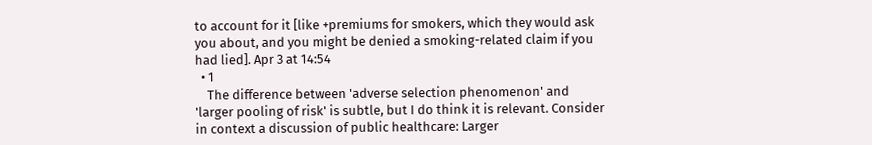to account for it [like +premiums for smokers, which they would ask you about, and you might be denied a smoking-related claim if you had lied]. Apr 3 at 14:54
  • 1
    The difference between 'adverse selection phenomenon' and 'larger pooling of risk' is subtle, but I do think it is relevant. Consider in context a discussion of public healthcare: Larger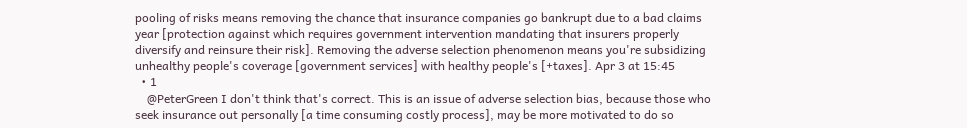pooling of risks means removing the chance that insurance companies go bankrupt due to a bad claims year [protection against which requires government intervention mandating that insurers properly diversify and reinsure their risk]. Removing the adverse selection phenomenon means you're subsidizing unhealthy people's coverage [government services] with healthy people's [+taxes]. Apr 3 at 15:45
  • 1
    @PeterGreen I don't think that's correct. This is an issue of adverse selection bias, because those who seek insurance out personally [a time consuming costly process], may be more motivated to do so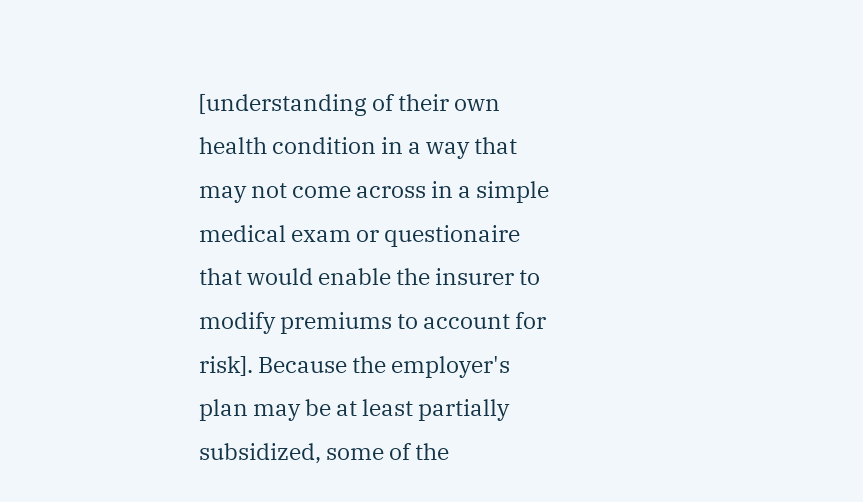[understanding of their own health condition in a way that may not come across in a simple medical exam or questionaire that would enable the insurer to modify premiums to account for risk]. Because the employer's plan may be at least partially subsidized, some of the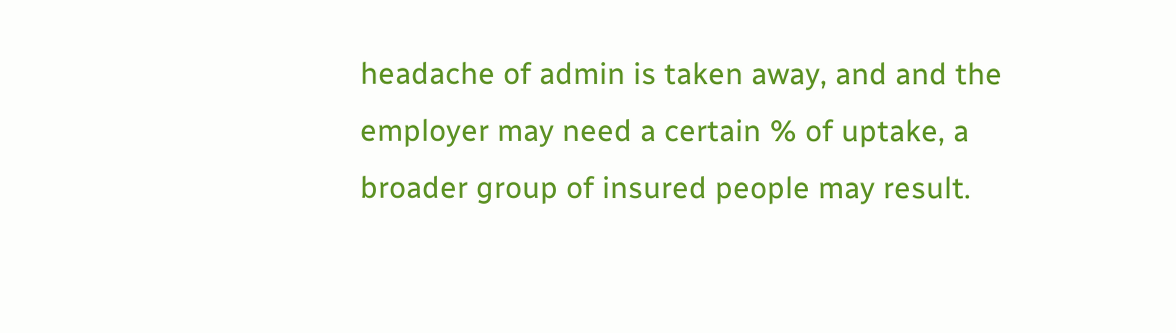headache of admin is taken away, and and the employer may need a certain % of uptake, a broader group of insured people may result.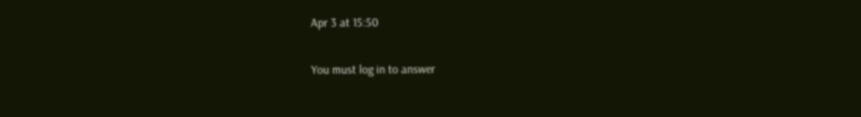Apr 3 at 15:50

You must log in to answer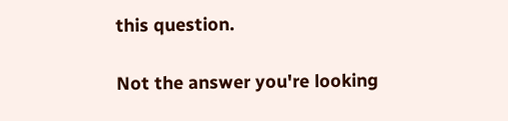this question.

Not the answer you're looking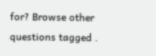for? Browse other questions tagged .